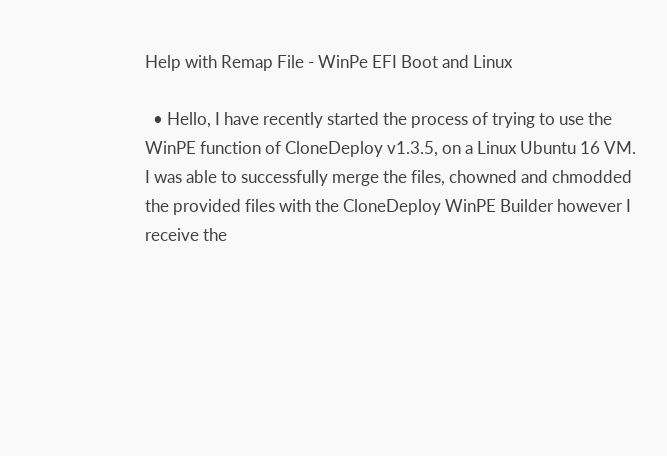Help with Remap File - WinPe EFI Boot and Linux

  • Hello, I have recently started the process of trying to use the WinPE function of CloneDeploy v1.3.5, on a Linux Ubuntu 16 VM. I was able to successfully merge the files, chowned and chmodded the provided files with the CloneDeploy WinPE Builder however I receive the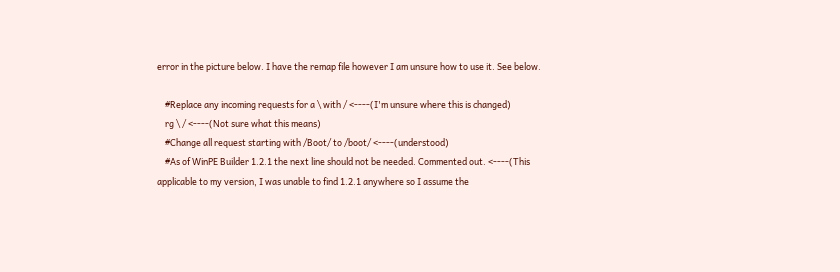error in the picture below. I have the remap file however I am unsure how to use it. See below.

    #Replace any incoming requests for a \ with / <----(I'm unsure where this is changed)
    rg \ / <----(Not sure what this means)
    #Change all request starting with /Boot/ to /boot/ <----(understood)
    #As of WinPE Builder 1.2.1 the next line should not be needed. Commented out. <----(This applicable to my version, I was unable to find 1.2.1 anywhere so I assume the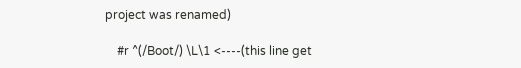project was renamed)

    #r ^(/Boot/) \L\1 <----(this line get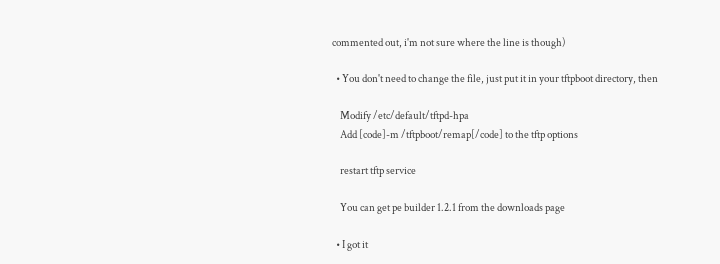commented out, i'm not sure where the line is though)

  • You don't need to change the file, just put it in your tftpboot directory, then

    Modify /etc/default/tftpd-hpa
    Add [code]-m /tftpboot/remap[/code] to the tftp options

    restart tftp service

    You can get pe builder 1.2.1 from the downloads page

  • I got it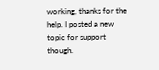working, thanks for the help. I posted a new topic for support though.